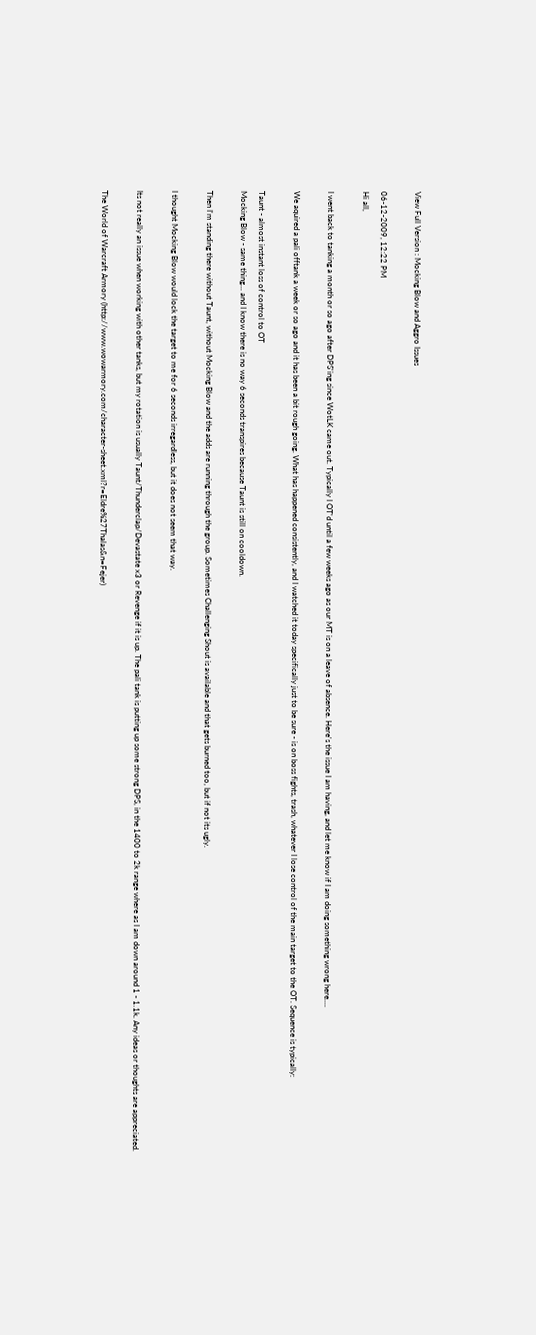View Full Version : Mocking Blow and Aggro Issues

06-12-2009, 12:22 PM
Hi all,

I went back to tanking a month or so ago after DPS'ing since WotLK came out. Typically I OT'd until a few weeks ago as our MT is on a leave of absence. Here's the issue I am having, and let me know if I am doing something wrong here....

We aquired a pali offtank a week or so ago and it has been a bit rough going. What has happened consistently, and I watched it today specifically just to be sure - is on boss fights, trash, whatever I lose control of the main target to the OT. Sequence is typically:

Taunt - almost instant loss of control to OT
Mocking Blow - same thing... and I know there is no way 6 seconds transpires because Taunt is still on cooldown.

Then I'm standing there without Taunt, without Mocking Blow and the adds are running through the group. Sometimes Challenging Shout is available and that gets burned too, but if not its ugly.

I thought Mocking Blow would lock the target to me for 6 seconds irregardless, but it does not seem that way.

Its not really an issue when working with other tanks, but my rotation is usually Taunt/Thunderclap/Devastate x3 or Revenge if it is up. The pali tank is putting up some strong DPS, in the 1400 to 2k range where as I am down around 1 - 1.1k. Any ideas or thoughts are appreciated.

The World of Warcraft Armory (http://www.wowarmory.com/character-sheet.xml?r=Eldre%27Thalas&n=Fejer)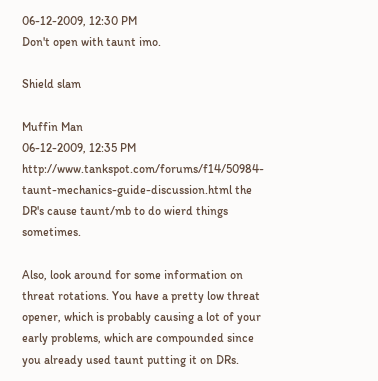06-12-2009, 12:30 PM
Don't open with taunt imo.

Shield slam

Muffin Man
06-12-2009, 12:35 PM
http://www.tankspot.com/forums/f14/50984-taunt-mechanics-guide-discussion.html the DR's cause taunt/mb to do wierd things sometimes.

Also, look around for some information on threat rotations. You have a pretty low threat opener, which is probably causing a lot of your early problems, which are compounded since you already used taunt putting it on DRs.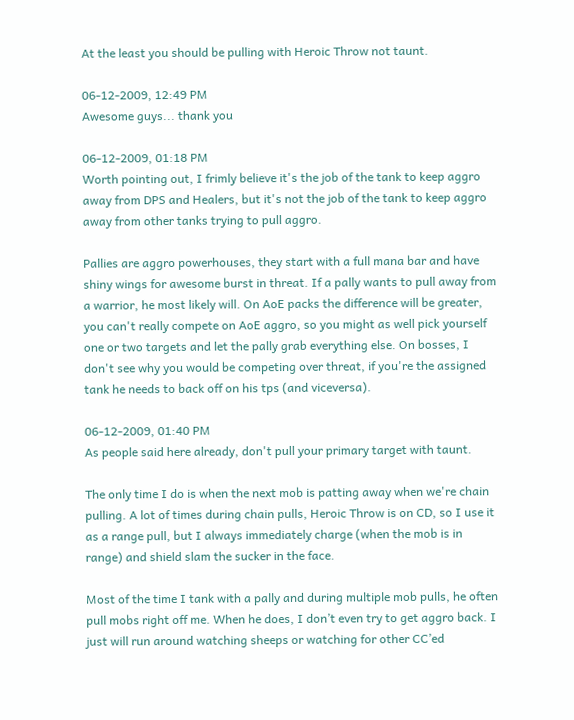At the least you should be pulling with Heroic Throw not taunt.

06-12-2009, 12:49 PM
Awesome guys... thank you

06-12-2009, 01:18 PM
Worth pointing out, I frimly believe it's the job of the tank to keep aggro away from DPS and Healers, but it's not the job of the tank to keep aggro away from other tanks trying to pull aggro.

Pallies are aggro powerhouses, they start with a full mana bar and have shiny wings for awesome burst in threat. If a pally wants to pull away from a warrior, he most likely will. On AoE packs the difference will be greater, you can't really compete on AoE aggro, so you might as well pick yourself one or two targets and let the pally grab everything else. On bosses, I don't see why you would be competing over threat, if you're the assigned tank he needs to back off on his tps (and viceversa).

06-12-2009, 01:40 PM
As people said here already, don't pull your primary target with taunt.

The only time I do is when the next mob is patting away when we're chain pulling. A lot of times during chain pulls, Heroic Throw is on CD, so I use it as a range pull, but I always immediately charge (when the mob is in range) and shield slam the sucker in the face.

Most of the time I tank with a pally and during multiple mob pulls, he often pull mobs right off me. When he does, I don’t even try to get aggro back. I just will run around watching sheeps or watching for other CC’ed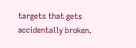targets that gets accidentally broken.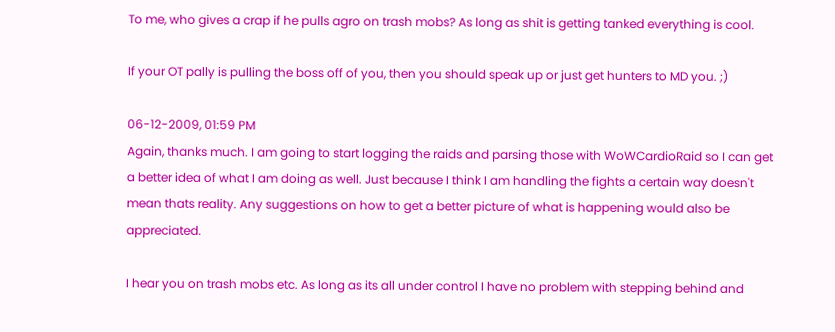To me, who gives a crap if he pulls agro on trash mobs? As long as shit is getting tanked everything is cool.

If your OT pally is pulling the boss off of you, then you should speak up or just get hunters to MD you. ;)

06-12-2009, 01:59 PM
Again, thanks much. I am going to start logging the raids and parsing those with WoWCardioRaid so I can get a better idea of what I am doing as well. Just because I think I am handling the fights a certain way doesn't mean thats reality. Any suggestions on how to get a better picture of what is happening would also be appreciated.

I hear you on trash mobs etc. As long as its all under control I have no problem with stepping behind and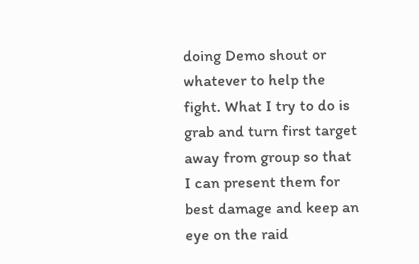doing Demo shout or whatever to help the fight. What I try to do is grab and turn first target away from group so that I can present them for best damage and keep an eye on the raid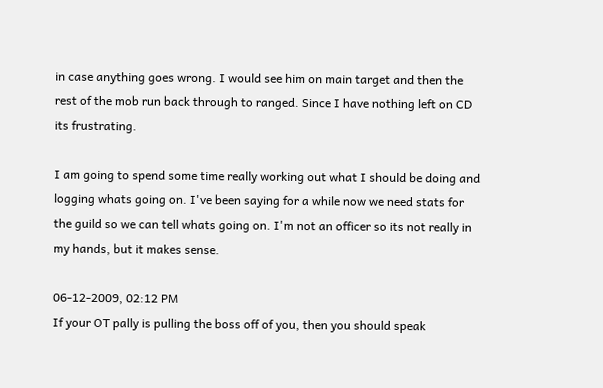in case anything goes wrong. I would see him on main target and then the rest of the mob run back through to ranged. Since I have nothing left on CD its frustrating.

I am going to spend some time really working out what I should be doing and logging whats going on. I've been saying for a while now we need stats for the guild so we can tell whats going on. I'm not an officer so its not really in my hands, but it makes sense.

06-12-2009, 02:12 PM
If your OT pally is pulling the boss off of you, then you should speak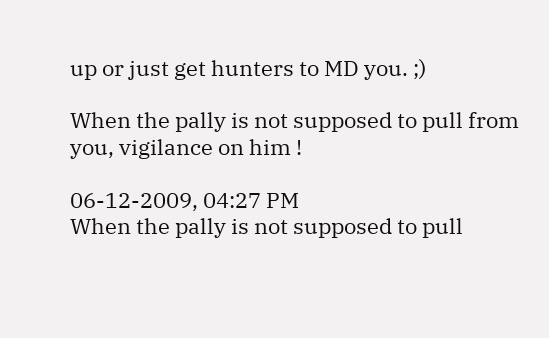up or just get hunters to MD you. ;)

When the pally is not supposed to pull from you, vigilance on him !

06-12-2009, 04:27 PM
When the pally is not supposed to pull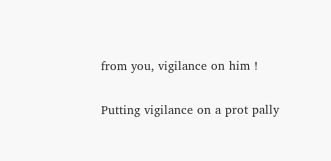from you, vigilance on him !

Putting vigilance on a prot pally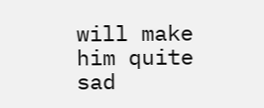will make him quite sad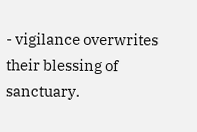- vigilance overwrites their blessing of sanctuary.